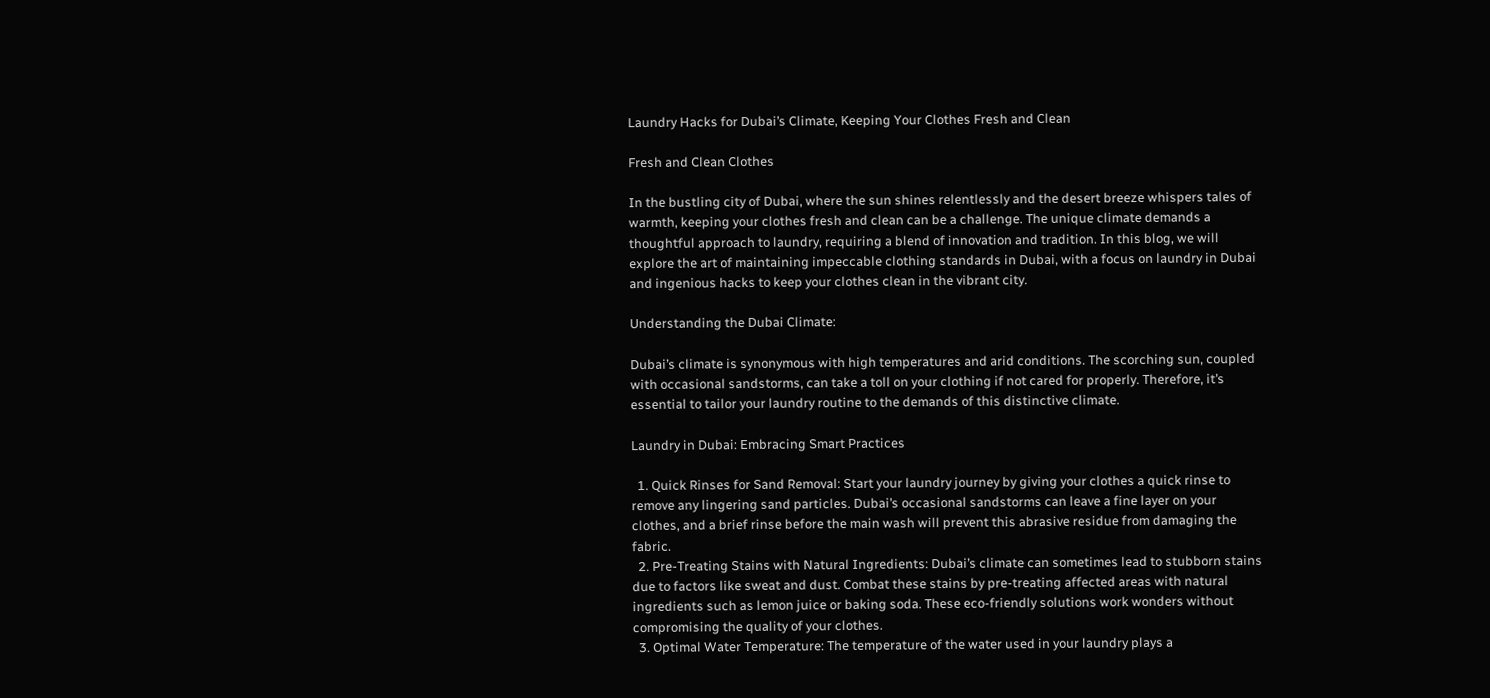Laundry Hacks for Dubai’s Climate, Keeping Your Clothes Fresh and Clean

Fresh and Clean Clothes

In the bustling city of Dubai, where the sun shines relentlessly and the desert breeze whispers tales of warmth, keeping your clothes fresh and clean can be a challenge. The unique climate demands a thoughtful approach to laundry, requiring a blend of innovation and tradition. In this blog, we will explore the art of maintaining impeccable clothing standards in Dubai, with a focus on laundry in Dubai and ingenious hacks to keep your clothes clean in the vibrant city.

Understanding the Dubai Climate:

Dubai’s climate is synonymous with high temperatures and arid conditions. The scorching sun, coupled with occasional sandstorms, can take a toll on your clothing if not cared for properly. Therefore, it’s essential to tailor your laundry routine to the demands of this distinctive climate.

Laundry in Dubai: Embracing Smart Practices

  1. Quick Rinses for Sand Removal: Start your laundry journey by giving your clothes a quick rinse to remove any lingering sand particles. Dubai’s occasional sandstorms can leave a fine layer on your clothes, and a brief rinse before the main wash will prevent this abrasive residue from damaging the fabric.
  2. Pre-Treating Stains with Natural Ingredients: Dubai’s climate can sometimes lead to stubborn stains due to factors like sweat and dust. Combat these stains by pre-treating affected areas with natural ingredients such as lemon juice or baking soda. These eco-friendly solutions work wonders without compromising the quality of your clothes.
  3. Optimal Water Temperature: The temperature of the water used in your laundry plays a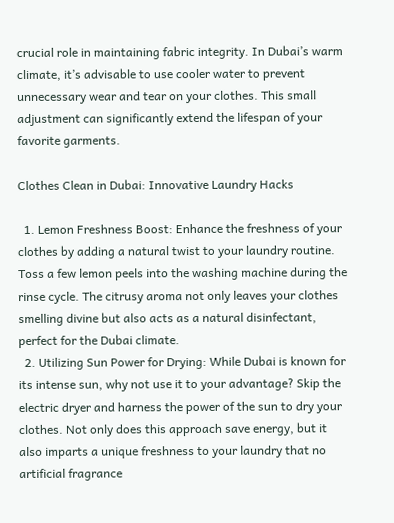crucial role in maintaining fabric integrity. In Dubai’s warm climate, it’s advisable to use cooler water to prevent unnecessary wear and tear on your clothes. This small adjustment can significantly extend the lifespan of your favorite garments.

Clothes Clean in Dubai: Innovative Laundry Hacks

  1. Lemon Freshness Boost: Enhance the freshness of your clothes by adding a natural twist to your laundry routine. Toss a few lemon peels into the washing machine during the rinse cycle. The citrusy aroma not only leaves your clothes smelling divine but also acts as a natural disinfectant, perfect for the Dubai climate.
  2. Utilizing Sun Power for Drying: While Dubai is known for its intense sun, why not use it to your advantage? Skip the electric dryer and harness the power of the sun to dry your clothes. Not only does this approach save energy, but it also imparts a unique freshness to your laundry that no artificial fragrance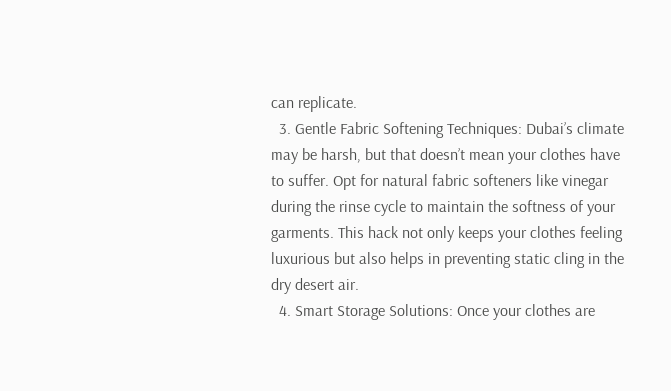can replicate.
  3. Gentle Fabric Softening Techniques: Dubai’s climate may be harsh, but that doesn’t mean your clothes have to suffer. Opt for natural fabric softeners like vinegar during the rinse cycle to maintain the softness of your garments. This hack not only keeps your clothes feeling luxurious but also helps in preventing static cling in the dry desert air.
  4. Smart Storage Solutions: Once your clothes are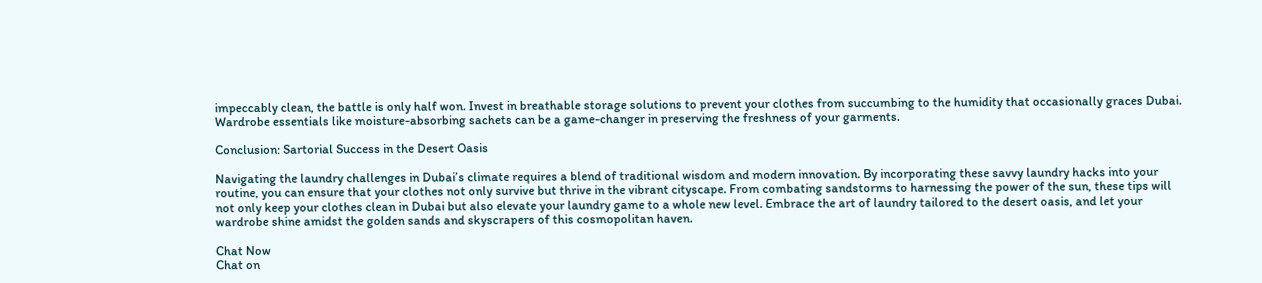impeccably clean, the battle is only half won. Invest in breathable storage solutions to prevent your clothes from succumbing to the humidity that occasionally graces Dubai. Wardrobe essentials like moisture-absorbing sachets can be a game-changer in preserving the freshness of your garments.

Conclusion: Sartorial Success in the Desert Oasis

Navigating the laundry challenges in Dubai’s climate requires a blend of traditional wisdom and modern innovation. By incorporating these savvy laundry hacks into your routine, you can ensure that your clothes not only survive but thrive in the vibrant cityscape. From combating sandstorms to harnessing the power of the sun, these tips will not only keep your clothes clean in Dubai but also elevate your laundry game to a whole new level. Embrace the art of laundry tailored to the desert oasis, and let your wardrobe shine amidst the golden sands and skyscrapers of this cosmopolitan haven.

Chat Now
Chat on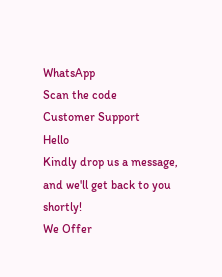WhatsApp
Scan the code
Customer Support
Hello
Kindly drop us a message, and we'll get back to you shortly!
We Offer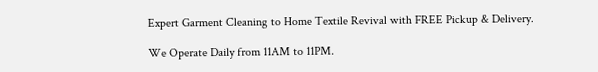Expert Garment Cleaning to Home Textile Revival with FREE Pickup & Delivery.

We Operate Daily from 11AM to 11PM.